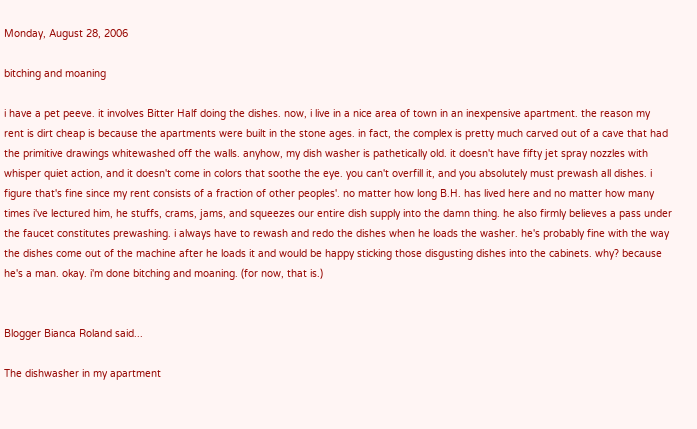Monday, August 28, 2006

bitching and moaning

i have a pet peeve. it involves Bitter Half doing the dishes. now, i live in a nice area of town in an inexpensive apartment. the reason my rent is dirt cheap is because the apartments were built in the stone ages. in fact, the complex is pretty much carved out of a cave that had the primitive drawings whitewashed off the walls. anyhow, my dish washer is pathetically old. it doesn't have fifty jet spray nozzles with whisper quiet action, and it doesn't come in colors that soothe the eye. you can't overfill it, and you absolutely must prewash all dishes. i figure that's fine since my rent consists of a fraction of other peoples'. no matter how long B.H. has lived here and no matter how many times i've lectured him, he stuffs, crams, jams, and squeezes our entire dish supply into the damn thing. he also firmly believes a pass under the faucet constitutes prewashing. i always have to rewash and redo the dishes when he loads the washer. he's probably fine with the way the dishes come out of the machine after he loads it and would be happy sticking those disgusting dishes into the cabinets. why? because he's a man. okay. i'm done bitching and moaning. (for now, that is.)


Blogger Bianca Roland said...

The dishwasher in my apartment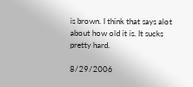is brown. I think that says alot about how old it is. It sucks pretty hard.

8/29/2006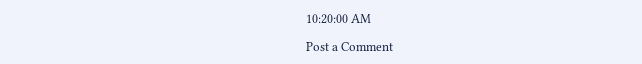10:20:00 AM

Post a Comment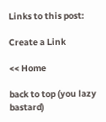Links to this post:

Create a Link

<< Home

back to top (you lazy bastard)